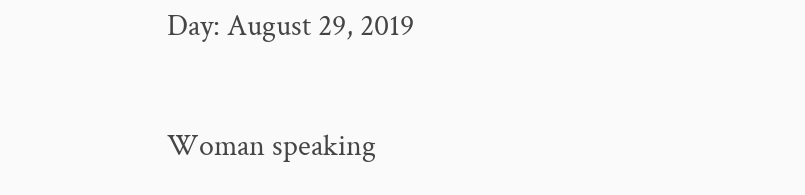Day: August 29, 2019

Woman speaking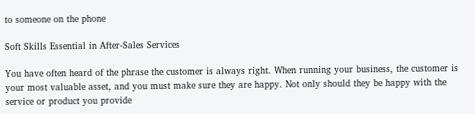to someone on the phone

Soft Skills Essential in After-Sales Services

You have often heard of the phrase the customer is always right. When running your business, the customer is your most valuable asset, and you must make sure they are happy. Not only should they be happy with the service or product you provide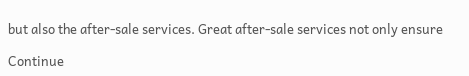but also the after-sale services. Great after-sale services not only ensure

Continue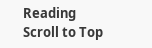Reading
Scroll to Top